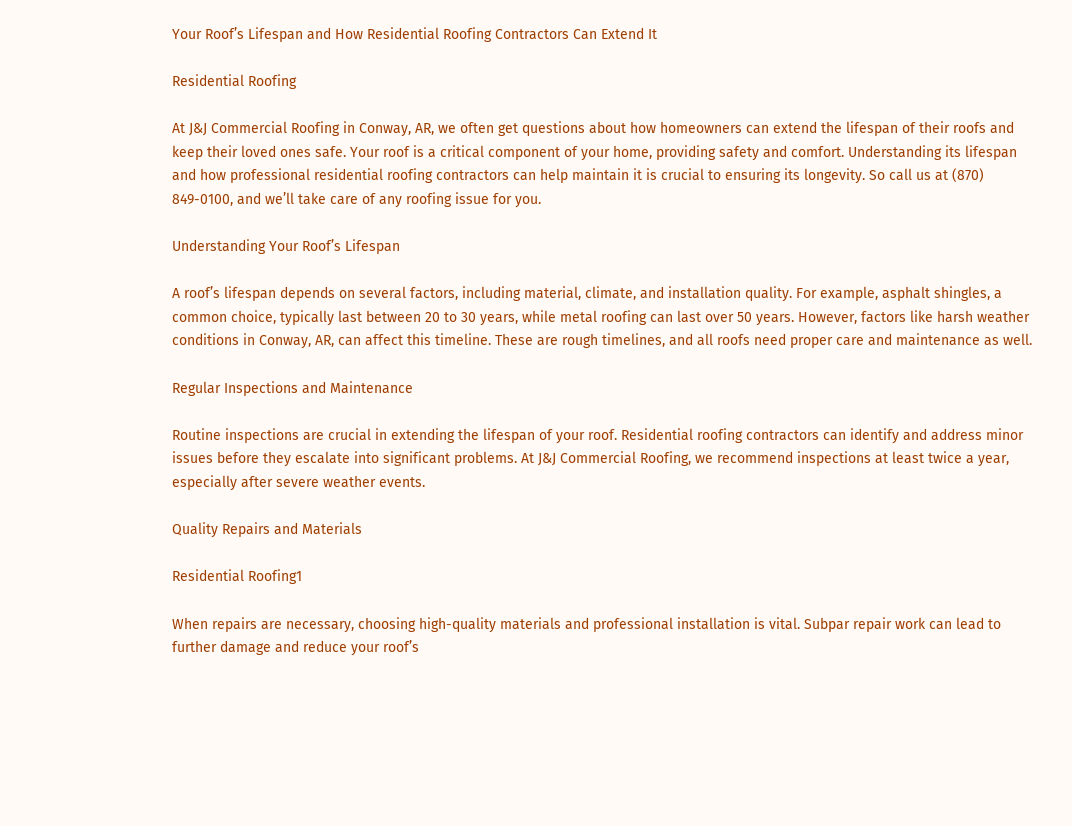Your Roof’s Lifespan and How Residential Roofing Contractors Can Extend It

Residential Roofing

At J&J Commercial Roofing in Conway, AR, we often get questions about how homeowners can extend the lifespan of their roofs and keep their loved ones safe. Your roof is a critical component of your home, providing safety and comfort. Understanding its lifespan and how professional residential roofing contractors can help maintain it is crucial to ensuring its longevity. So call us at (870) 849-0100, and we’ll take care of any roofing issue for you.

Understanding Your Roof’s Lifespan

A roof’s lifespan depends on several factors, including material, climate, and installation quality. For example, asphalt shingles, a common choice, typically last between 20 to 30 years, while metal roofing can last over 50 years. However, factors like harsh weather conditions in Conway, AR, can affect this timeline. These are rough timelines, and all roofs need proper care and maintenance as well.

Regular Inspections and Maintenance

Routine inspections are crucial in extending the lifespan of your roof. Residential roofing contractors can identify and address minor issues before they escalate into significant problems. At J&J Commercial Roofing, we recommend inspections at least twice a year, especially after severe weather events.

Quality Repairs and Materials

Residential Roofing1

When repairs are necessary, choosing high-quality materials and professional installation is vital. Subpar repair work can lead to further damage and reduce your roof’s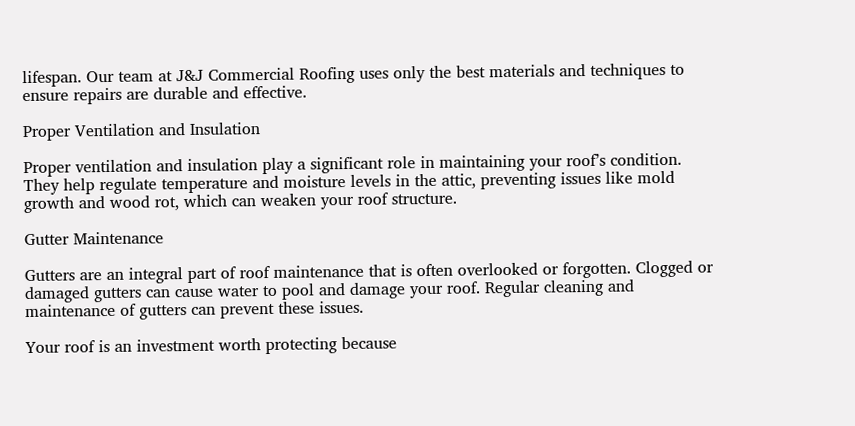lifespan. Our team at J&J Commercial Roofing uses only the best materials and techniques to ensure repairs are durable and effective.

Proper Ventilation and Insulation

Proper ventilation and insulation play a significant role in maintaining your roof’s condition. They help regulate temperature and moisture levels in the attic, preventing issues like mold growth and wood rot, which can weaken your roof structure.

Gutter Maintenance

Gutters are an integral part of roof maintenance that is often overlooked or forgotten. Clogged or damaged gutters can cause water to pool and damage your roof. Regular cleaning and maintenance of gutters can prevent these issues.

Your roof is an investment worth protecting because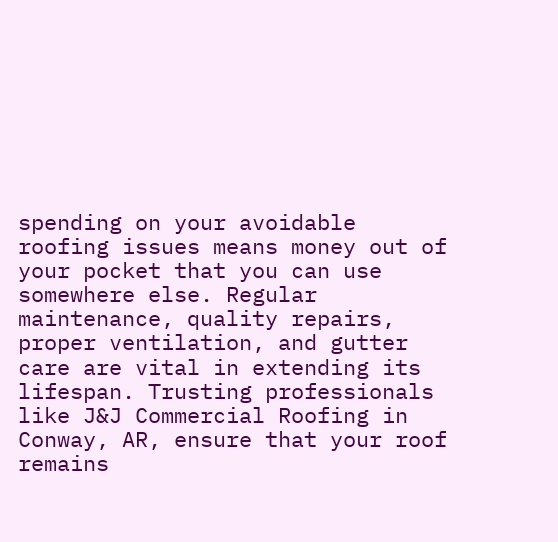spending on your avoidable roofing issues means money out of your pocket that you can use somewhere else. Regular maintenance, quality repairs, proper ventilation, and gutter care are vital in extending its lifespan. Trusting professionals like J&J Commercial Roofing in Conway, AR, ensure that your roof remains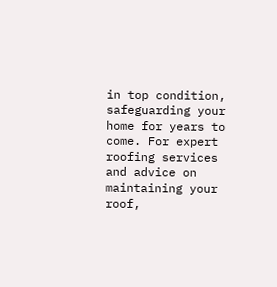in top condition, safeguarding your home for years to come. For expert roofing services and advice on maintaining your roof,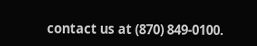contact us at (870) 849-0100.